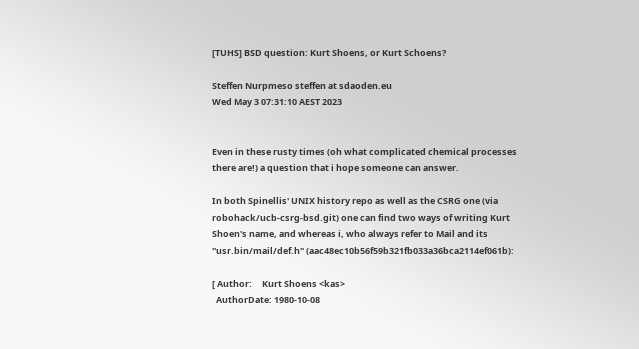[TUHS] BSD question: Kurt Shoens, or Kurt Schoens?

Steffen Nurpmeso steffen at sdaoden.eu
Wed May 3 07:31:10 AEST 2023


Even in these rusty times (oh what complicated chemical processes
there are!) a question that i hope someone can answer.

In both Spinellis' UNIX history repo as well as the CSRG one (via
robohack/ucb-csrg-bsd.git) one can find two ways of writing Kurt
Shoen's name, and whereas i, who always refer to Mail and its
"usr.bin/mail/def.h" (aac48ec10b56f59b321fb033a36bca2114ef061b):

[ Author:     Kurt Shoens <kas>
  AuthorDate: 1980-10-08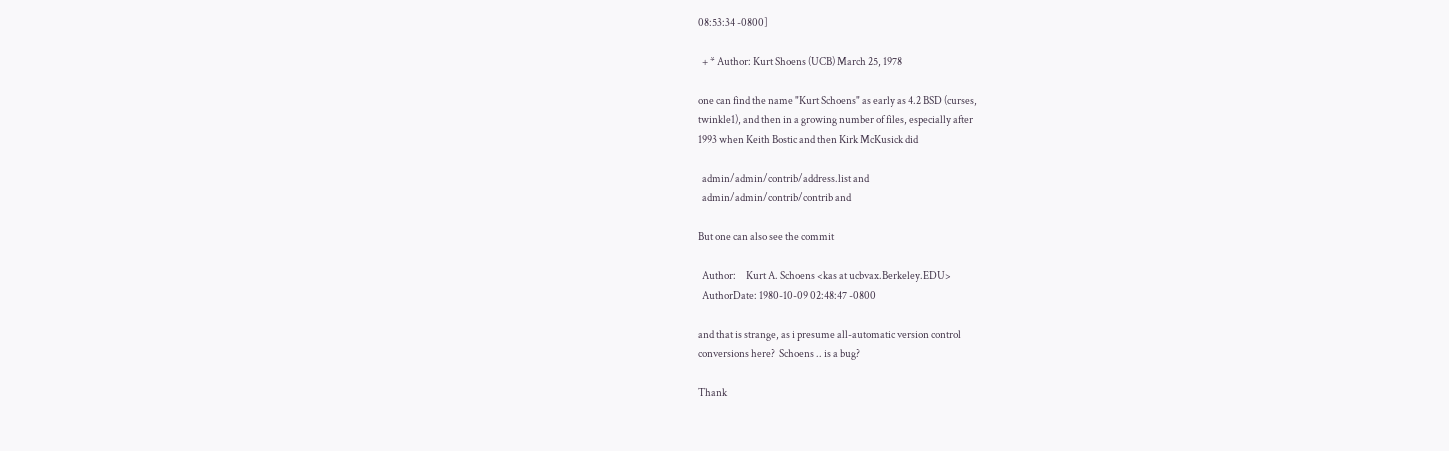08:53:34 -0800]

  + * Author: Kurt Shoens (UCB) March 25, 1978

one can find the name "Kurt Schoens" as early as 4.2 BSD (curses,
twinkle1), and then in a growing number of files, especially after
1993 when Keith Bostic and then Kirk McKusick did

  admin/admin/contrib/address.list and
  admin/admin/contrib/contrib and

But one can also see the commit

  Author:     Kurt A. Schoens <kas at ucbvax.Berkeley.EDU>
  AuthorDate: 1980-10-09 02:48:47 -0800

and that is strange, as i presume all-automatic version control
conversions here?  Schoens .. is a bug?

Thank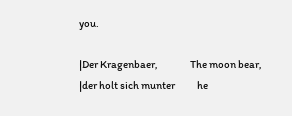you.

|Der Kragenbaer,                The moon bear,
|der holt sich munter           he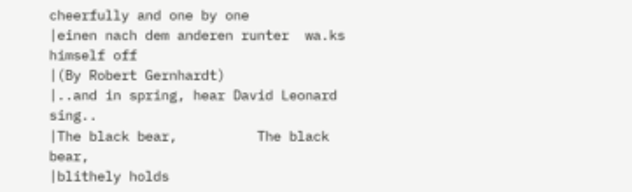cheerfully and one by one
|einen nach dem anderen runter  wa.ks himself off
|(By Robert Gernhardt)
|..and in spring, hear David Leonard sing..
|The black bear,          The black bear,
|blithely holds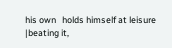his own   holds himself at leisure
|beating it,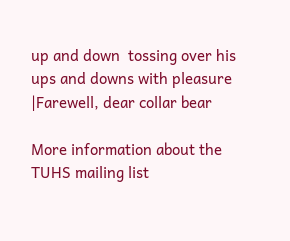up and down  tossing over his ups and downs with pleasure
|Farewell, dear collar bear

More information about the TUHS mailing list